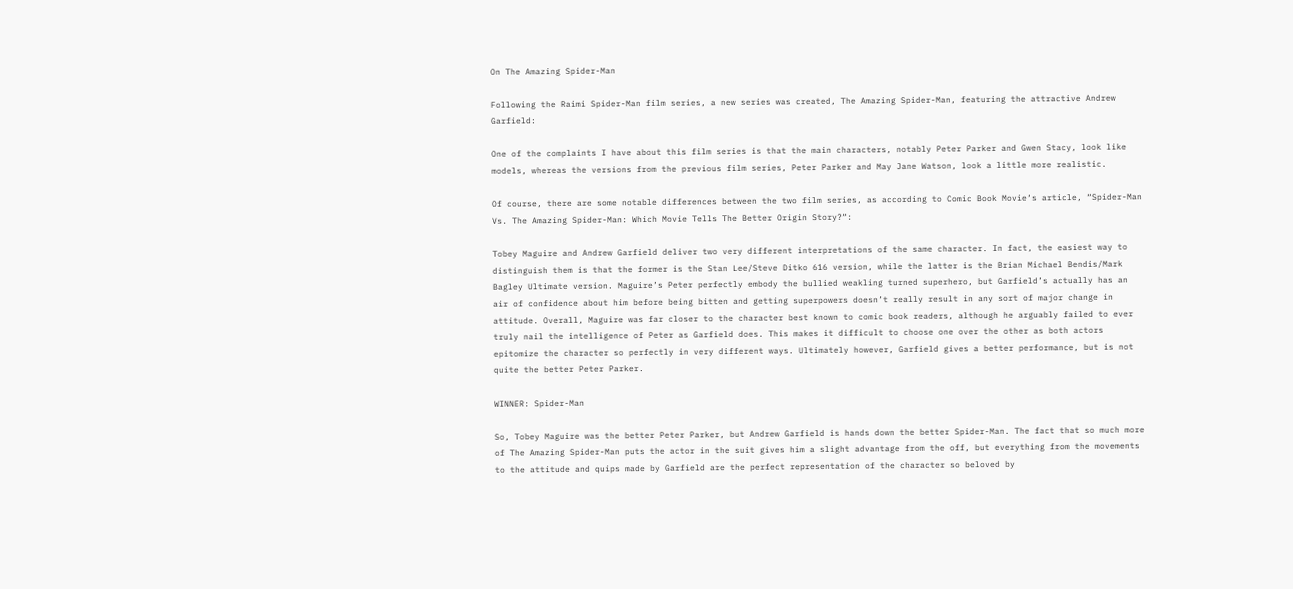On The Amazing Spider-Man

Following the Raimi Spider-Man film series, a new series was created, The Amazing Spider-Man, featuring the attractive Andrew Garfield:

One of the complaints I have about this film series is that the main characters, notably Peter Parker and Gwen Stacy, look like models, whereas the versions from the previous film series, Peter Parker and May Jane Watson, look a little more realistic.

Of course, there are some notable differences between the two film series, as according to Comic Book Movie‘s article, “Spider-Man Vs. The Amazing Spider-Man: Which Movie Tells The Better Origin Story?“:

Tobey Maguire and Andrew Garfield deliver two very different interpretations of the same character. In fact, the easiest way to distinguish them is that the former is the Stan Lee/Steve Ditko 616 version, while the latter is the Brian Michael Bendis/Mark Bagley Ultimate version. Maguire’s Peter perfectly embody the bullied weakling turned superhero, but Garfield’s actually has an air of confidence about him before being bitten and getting superpowers doesn’t really result in any sort of major change in attitude. Overall, Maguire was far closer to the character best known to comic book readers, although he arguably failed to ever truly nail the intelligence of Peter as Garfield does. This makes it difficult to choose one over the other as both actors epitomize the character so perfectly in very different ways. Ultimately however, Garfield gives a better performance, but is not quite the better Peter Parker.

WINNER: Spider-Man

So, Tobey Maguire was the better Peter Parker, but Andrew Garfield is hands down the better Spider-Man. The fact that so much more of The Amazing Spider-Man puts the actor in the suit gives him a slight advantage from the off, but everything from the movements to the attitude and quips made by Garfield are the perfect representation of the character so beloved by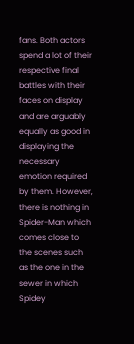fans. Both actors spend a lot of their respective final battles with their faces on display and are arguably equally as good in displaying the necessary emotion required by them. However, there is nothing in Spider-Man which comes close to the scenes such as the one in the sewer in which Spidey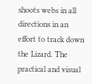shoots webs in all directions in an effort to track down the Lizard. The practical and visual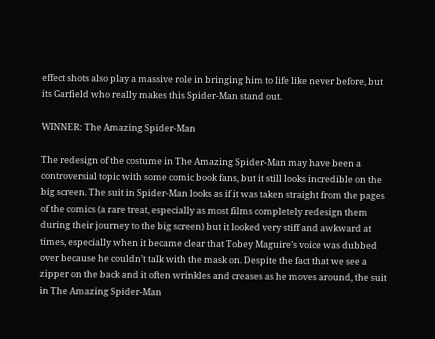effect shots also play a massive role in bringing him to life like never before, but its Garfield who really makes this Spider-Man stand out.

WINNER: The Amazing Spider-Man

The redesign of the costume in The Amazing Spider-Man may have been a controversial topic with some comic book fans, but it still looks incredible on the big screen. The suit in Spider-Man looks as if it was taken straight from the pages of the comics (a rare treat, especially as most films completely redesign them during their journey to the big screen) but it looked very stiff and awkward at times, especially when it became clear that Tobey Maguire’s voice was dubbed over because he couldn’t talk with the mask on. Despite the fact that we see a zipper on the back and it often wrinkles and creases as he moves around, the suit in The Amazing Spider-Man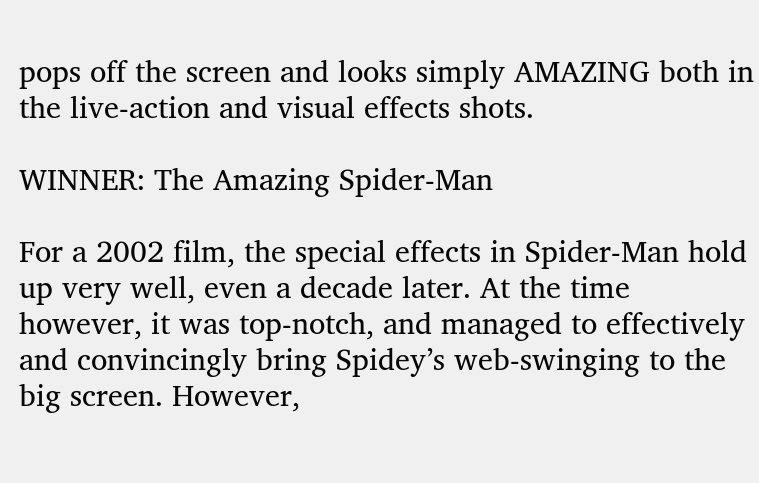pops off the screen and looks simply AMAZING both in the live-action and visual effects shots.

WINNER: The Amazing Spider-Man

For a 2002 film, the special effects in Spider-Man hold up very well, even a decade later. At the time however, it was top-notch, and managed to effectively and convincingly bring Spidey’s web-swinging to the big screen. However,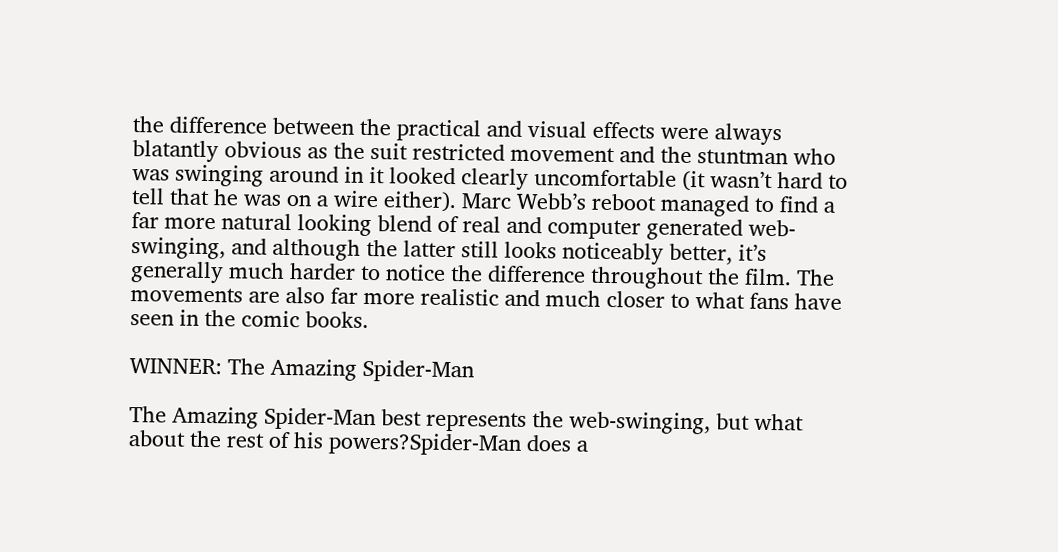the difference between the practical and visual effects were always blatantly obvious as the suit restricted movement and the stuntman who was swinging around in it looked clearly uncomfortable (it wasn’t hard to tell that he was on a wire either). Marc Webb’s reboot managed to find a far more natural looking blend of real and computer generated web-swinging, and although the latter still looks noticeably better, it’s generally much harder to notice the difference throughout the film. The movements are also far more realistic and much closer to what fans have seen in the comic books.

WINNER: The Amazing Spider-Man

The Amazing Spider-Man best represents the web-swinging, but what about the rest of his powers?Spider-Man does a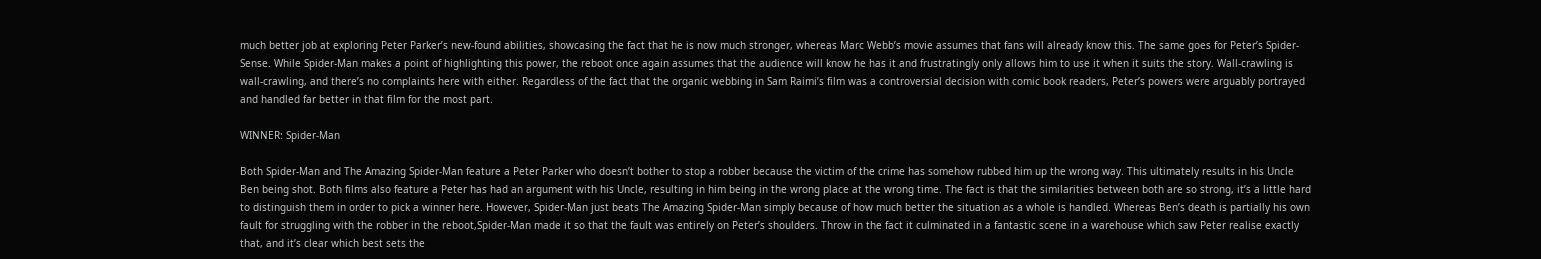much better job at exploring Peter Parker’s new-found abilities, showcasing the fact that he is now much stronger, whereas Marc Webb’s movie assumes that fans will already know this. The same goes for Peter’s Spider-Sense. While Spider-Man makes a point of highlighting this power, the reboot once again assumes that the audience will know he has it and frustratingly only allows him to use it when it suits the story. Wall-crawling is wall-crawling, and there’s no complaints here with either. Regardless of the fact that the organic webbing in Sam Raimi’s film was a controversial decision with comic book readers, Peter’s powers were arguably portrayed and handled far better in that film for the most part.

WINNER: Spider-Man

Both Spider-Man and The Amazing Spider-Man feature a Peter Parker who doesn’t bother to stop a robber because the victim of the crime has somehow rubbed him up the wrong way. This ultimately results in his Uncle Ben being shot. Both films also feature a Peter has had an argument with his Uncle, resulting in him being in the wrong place at the wrong time. The fact is that the similarities between both are so strong, it’s a little hard to distinguish them in order to pick a winner here. However, Spider-Man just beats The Amazing Spider-Man simply because of how much better the situation as a whole is handled. Whereas Ben’s death is partially his own fault for struggling with the robber in the reboot,Spider-Man made it so that the fault was entirely on Peter’s shoulders. Throw in the fact it culminated in a fantastic scene in a warehouse which saw Peter realise exactly that, and it’s clear which best sets the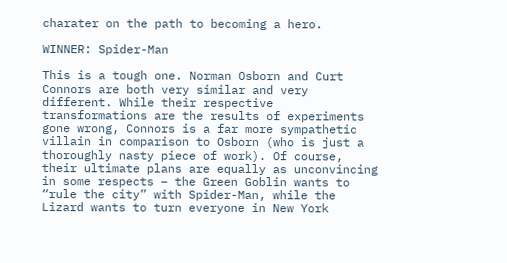charater on the path to becoming a hero.

WINNER: Spider-Man

This is a tough one. Norman Osborn and Curt Connors are both very similar and very different. While their respective transformations are the results of experiments gone wrong, Connors is a far more sympathetic villain in comparison to Osborn (who is just a thoroughly nasty piece of work). Of course, their ultimate plans are equally as unconvincing in some respects – the Green Goblin wants to “rule the city” with Spider-Man, while the Lizard wants to turn everyone in New York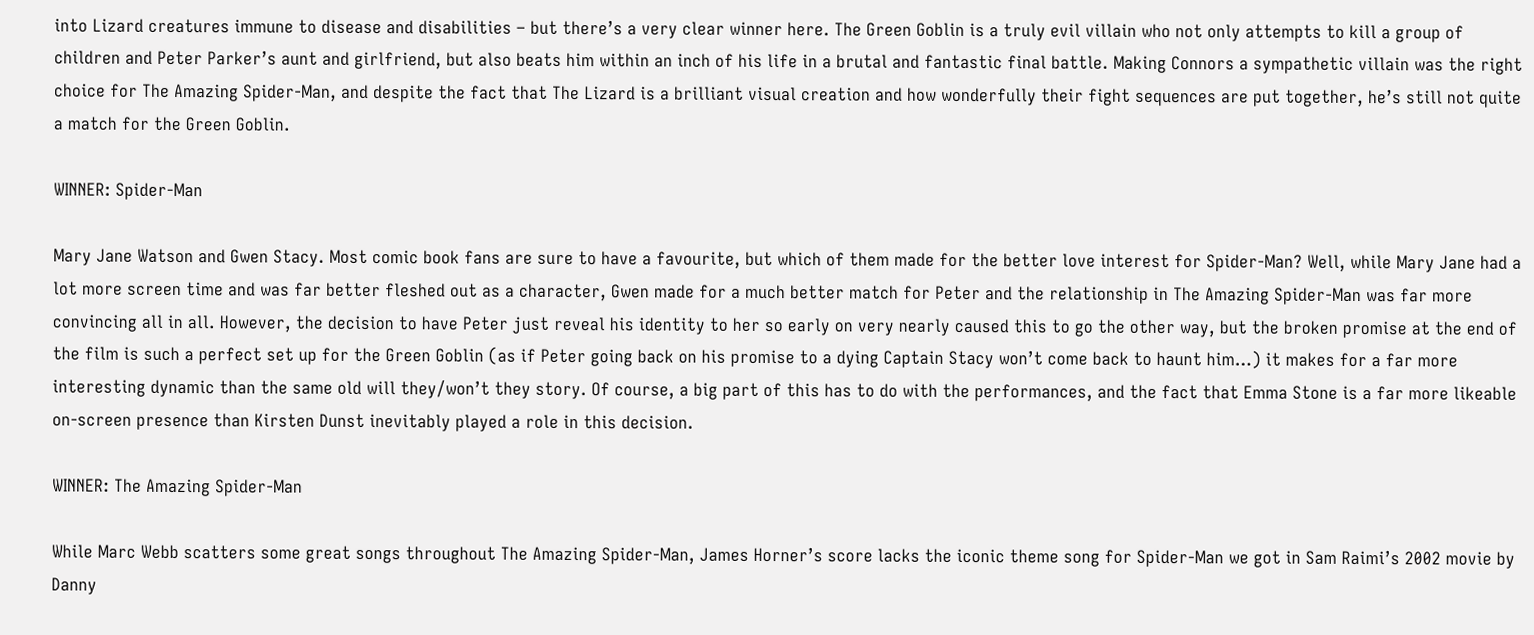into Lizard creatures immune to disease and disabilities – but there’s a very clear winner here. The Green Goblin is a truly evil villain who not only attempts to kill a group of children and Peter Parker’s aunt and girlfriend, but also beats him within an inch of his life in a brutal and fantastic final battle. Making Connors a sympathetic villain was the right choice for The Amazing Spider-Man, and despite the fact that The Lizard is a brilliant visual creation and how wonderfully their fight sequences are put together, he’s still not quite a match for the Green Goblin.

WINNER: Spider-Man

Mary Jane Watson and Gwen Stacy. Most comic book fans are sure to have a favourite, but which of them made for the better love interest for Spider-Man? Well, while Mary Jane had a lot more screen time and was far better fleshed out as a character, Gwen made for a much better match for Peter and the relationship in The Amazing Spider-Man was far more convincing all in all. However, the decision to have Peter just reveal his identity to her so early on very nearly caused this to go the other way, but the broken promise at the end of the film is such a perfect set up for the Green Goblin (as if Peter going back on his promise to a dying Captain Stacy won’t come back to haunt him…) it makes for a far more interesting dynamic than the same old will they/won’t they story. Of course, a big part of this has to do with the performances, and the fact that Emma Stone is a far more likeable on-screen presence than Kirsten Dunst inevitably played a role in this decision.

WINNER: The Amazing Spider-Man

While Marc Webb scatters some great songs throughout The Amazing Spider-Man, James Horner’s score lacks the iconic theme song for Spider-Man we got in Sam Raimi’s 2002 movie by Danny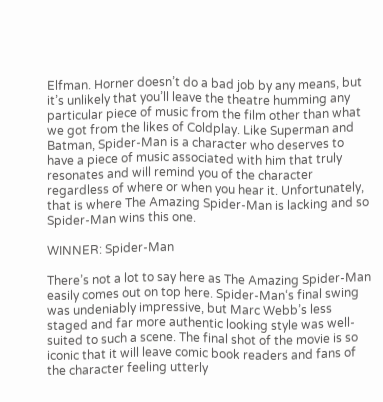Elfman. Horner doesn’t do a bad job by any means, but it’s unlikely that you’ll leave the theatre humming any particular piece of music from the film other than what we got from the likes of Coldplay. Like Superman and Batman, Spider-Man is a character who deserves to have a piece of music associated with him that truly resonates and will remind you of the character regardless of where or when you hear it. Unfortunately, that is where The Amazing Spider-Man is lacking and so Spider-Man wins this one.

WINNER: Spider-Man

There’s not a lot to say here as The Amazing Spider-Man easily comes out on top here. Spider-Man‘s final swing was undeniably impressive, but Marc Webb’s less staged and far more authentic looking style was well-suited to such a scene. The final shot of the movie is so iconic that it will leave comic book readers and fans of the character feeling utterly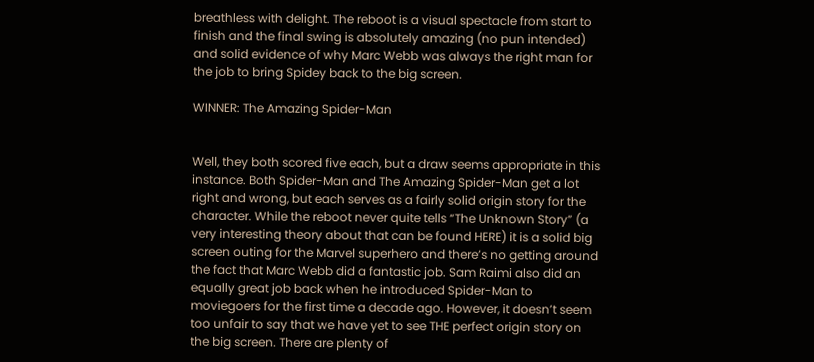breathless with delight. The reboot is a visual spectacle from start to finish and the final swing is absolutely amazing (no pun intended) and solid evidence of why Marc Webb was always the right man for the job to bring Spidey back to the big screen.

WINNER: The Amazing Spider-Man


Well, they both scored five each, but a draw seems appropriate in this instance. Both Spider-Man and The Amazing Spider-Man get a lot right and wrong, but each serves as a fairly solid origin story for the character. While the reboot never quite tells “The Unknown Story” (a very interesting theory about that can be found HERE) it is a solid big screen outing for the Marvel superhero and there’s no getting around the fact that Marc Webb did a fantastic job. Sam Raimi also did an equally great job back when he introduced Spider-Man to moviegoers for the first time a decade ago. However, it doesn’t seem too unfair to say that we have yet to see THE perfect origin story on the big screen. There are plenty of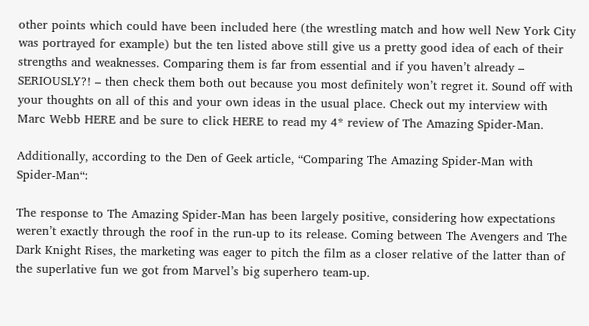other points which could have been included here (the wrestling match and how well New York City was portrayed for example) but the ten listed above still give us a pretty good idea of each of their strengths and weaknesses. Comparing them is far from essential and if you haven’t already – SERIOUSLY?! – then check them both out because you most definitely won’t regret it. Sound off with your thoughts on all of this and your own ideas in the usual place. Check out my interview with Marc Webb HERE and be sure to click HERE to read my 4* review of The Amazing Spider-Man.

Additionally, according to the Den of Geek article, “Comparing The Amazing Spider-Man with Spider-Man“:

The response to The Amazing Spider-Man has been largely positive, considering how expectations weren’t exactly through the roof in the run-up to its release. Coming between The Avengers and The Dark Knight Rises, the marketing was eager to pitch the film as a closer relative of the latter than of the superlative fun we got from Marvel’s big superhero team-up.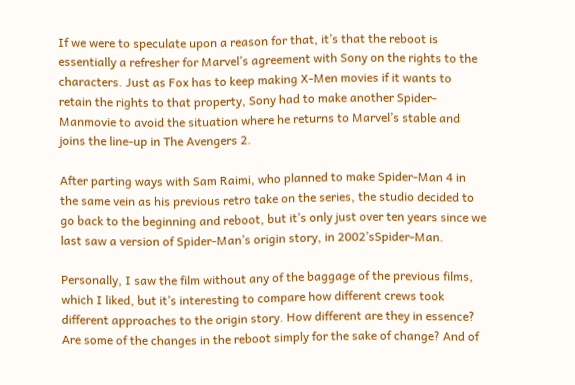If we were to speculate upon a reason for that, it’s that the reboot is essentially a refresher for Marvel’s agreement with Sony on the rights to the characters. Just as Fox has to keep making X-Men movies if it wants to retain the rights to that property, Sony had to make another Spider-Manmovie to avoid the situation where he returns to Marvel’s stable and joins the line-up in The Avengers 2.

After parting ways with Sam Raimi, who planned to make Spider-Man 4 in the same vein as his previous retro take on the series, the studio decided to go back to the beginning and reboot, but it’s only just over ten years since we last saw a version of Spider-Man’s origin story, in 2002’sSpider-Man.

Personally, I saw the film without any of the baggage of the previous films, which I liked, but it’s interesting to compare how different crews took different approaches to the origin story. How different are they in essence? Are some of the changes in the reboot simply for the sake of change? And of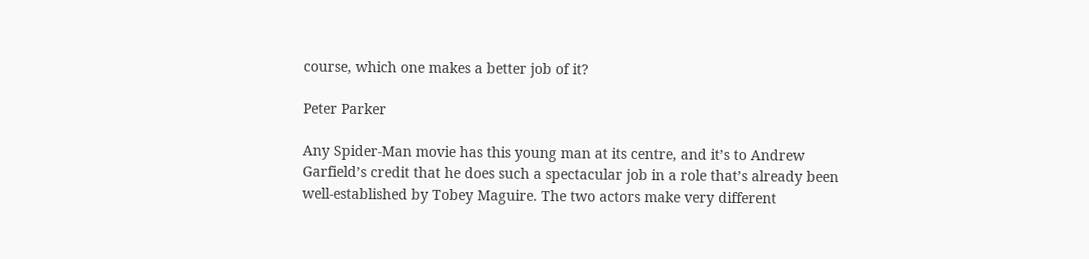course, which one makes a better job of it?

Peter Parker

Any Spider-Man movie has this young man at its centre, and it’s to Andrew Garfield’s credit that he does such a spectacular job in a role that’s already been well-established by Tobey Maguire. The two actors make very different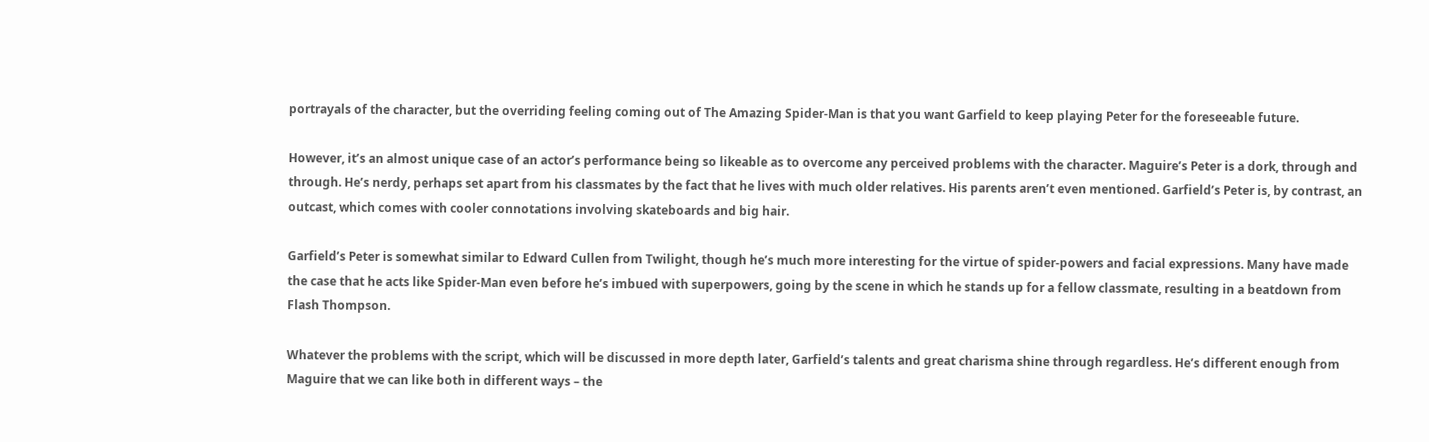portrayals of the character, but the overriding feeling coming out of The Amazing Spider-Man is that you want Garfield to keep playing Peter for the foreseeable future.

However, it’s an almost unique case of an actor’s performance being so likeable as to overcome any perceived problems with the character. Maguire’s Peter is a dork, through and through. He’s nerdy, perhaps set apart from his classmates by the fact that he lives with much older relatives. His parents aren’t even mentioned. Garfield’s Peter is, by contrast, an outcast, which comes with cooler connotations involving skateboards and big hair.

Garfield’s Peter is somewhat similar to Edward Cullen from Twilight, though he’s much more interesting for the virtue of spider-powers and facial expressions. Many have made the case that he acts like Spider-Man even before he’s imbued with superpowers, going by the scene in which he stands up for a fellow classmate, resulting in a beatdown from Flash Thompson.

Whatever the problems with the script, which will be discussed in more depth later, Garfield’s talents and great charisma shine through regardless. He’s different enough from Maguire that we can like both in different ways – the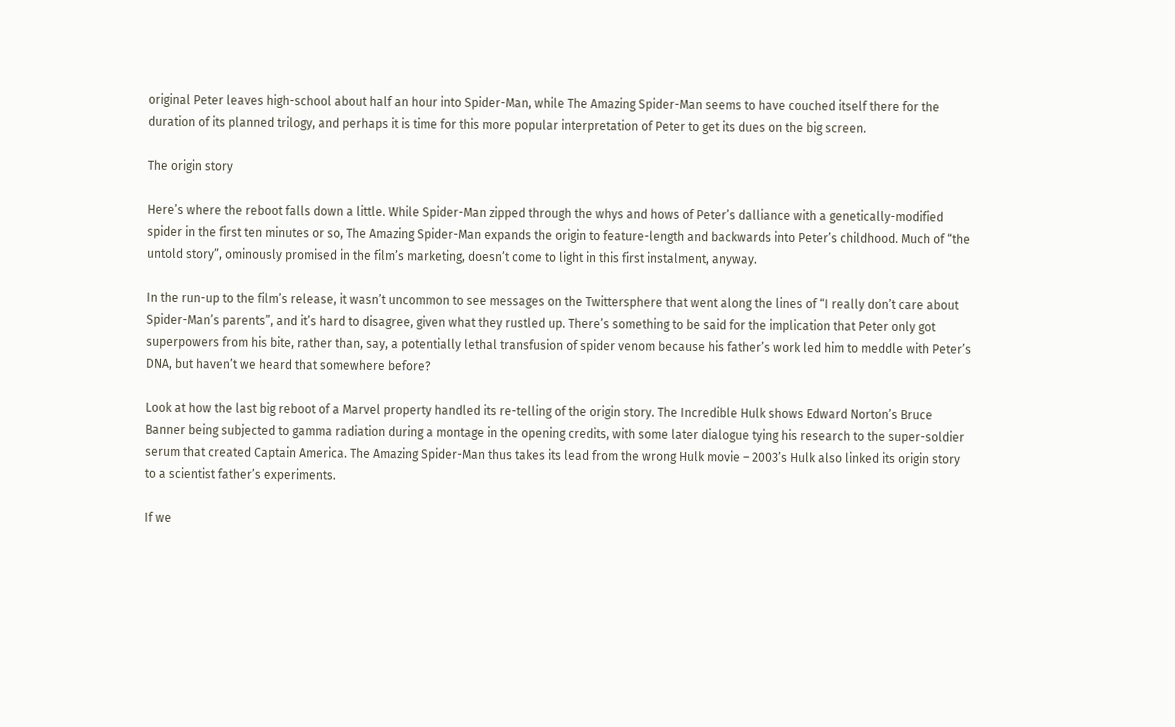original Peter leaves high-school about half an hour into Spider-Man, while The Amazing Spider-Man seems to have couched itself there for the duration of its planned trilogy, and perhaps it is time for this more popular interpretation of Peter to get its dues on the big screen.

The origin story

Here’s where the reboot falls down a little. While Spider-Man zipped through the whys and hows of Peter’s dalliance with a genetically-modified spider in the first ten minutes or so, The Amazing Spider-Man expands the origin to feature-length and backwards into Peter’s childhood. Much of “the untold story”, ominously promised in the film’s marketing, doesn’t come to light in this first instalment, anyway.

In the run-up to the film’s release, it wasn’t uncommon to see messages on the Twittersphere that went along the lines of “I really don’t care about Spider-Man’s parents”, and it’s hard to disagree, given what they rustled up. There’s something to be said for the implication that Peter only got superpowers from his bite, rather than, say, a potentially lethal transfusion of spider venom because his father’s work led him to meddle with Peter’s DNA, but haven’t we heard that somewhere before?

Look at how the last big reboot of a Marvel property handled its re-telling of the origin story. The Incredible Hulk shows Edward Norton’s Bruce Banner being subjected to gamma radiation during a montage in the opening credits, with some later dialogue tying his research to the super-soldier serum that created Captain America. The Amazing Spider-Man thus takes its lead from the wrong Hulk movie – 2003’s Hulk also linked its origin story to a scientist father’s experiments.

If we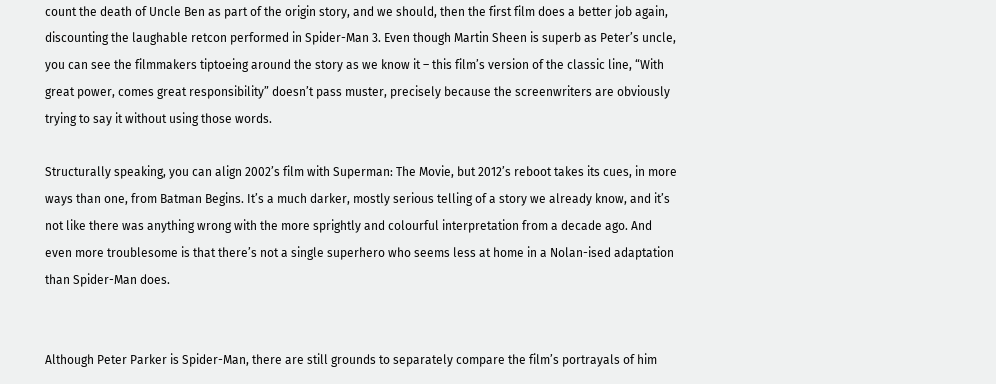count the death of Uncle Ben as part of the origin story, and we should, then the first film does a better job again, discounting the laughable retcon performed in Spider-Man 3. Even though Martin Sheen is superb as Peter’s uncle, you can see the filmmakers tiptoeing around the story as we know it – this film’s version of the classic line, “With great power, comes great responsibility” doesn’t pass muster, precisely because the screenwriters are obviously trying to say it without using those words.

Structurally speaking, you can align 2002’s film with Superman: The Movie, but 2012’s reboot takes its cues, in more ways than one, from Batman Begins. It’s a much darker, mostly serious telling of a story we already know, and it’s not like there was anything wrong with the more sprightly and colourful interpretation from a decade ago. And even more troublesome is that there’s not a single superhero who seems less at home in a Nolan-ised adaptation than Spider-Man does.


Although Peter Parker is Spider-Man, there are still grounds to separately compare the film’s portrayals of him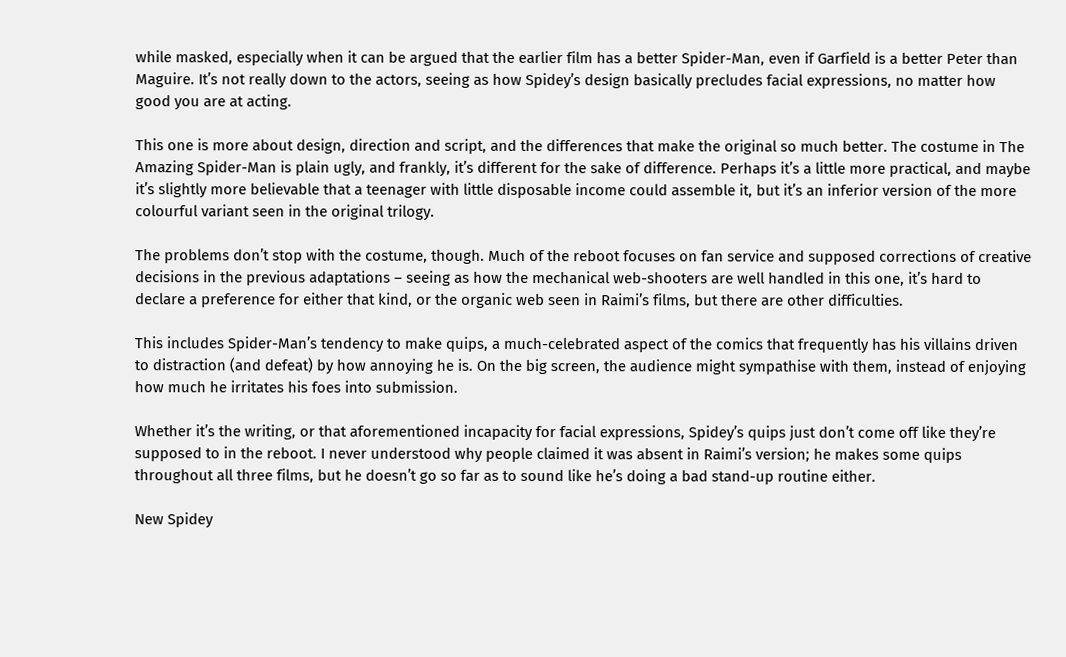while masked, especially when it can be argued that the earlier film has a better Spider-Man, even if Garfield is a better Peter than Maguire. It’s not really down to the actors, seeing as how Spidey’s design basically precludes facial expressions, no matter how good you are at acting.

This one is more about design, direction and script, and the differences that make the original so much better. The costume in The Amazing Spider-Man is plain ugly, and frankly, it’s different for the sake of difference. Perhaps it’s a little more practical, and maybe it’s slightly more believable that a teenager with little disposable income could assemble it, but it’s an inferior version of the more colourful variant seen in the original trilogy.

The problems don’t stop with the costume, though. Much of the reboot focuses on fan service and supposed corrections of creative decisions in the previous adaptations – seeing as how the mechanical web-shooters are well handled in this one, it’s hard to declare a preference for either that kind, or the organic web seen in Raimi’s films, but there are other difficulties.

This includes Spider-Man’s tendency to make quips, a much-celebrated aspect of the comics that frequently has his villains driven to distraction (and defeat) by how annoying he is. On the big screen, the audience might sympathise with them, instead of enjoying how much he irritates his foes into submission.

Whether it’s the writing, or that aforementioned incapacity for facial expressions, Spidey’s quips just don’t come off like they’re supposed to in the reboot. I never understood why people claimed it was absent in Raimi’s version; he makes some quips throughout all three films, but he doesn’t go so far as to sound like he’s doing a bad stand-up routine either.

New Spidey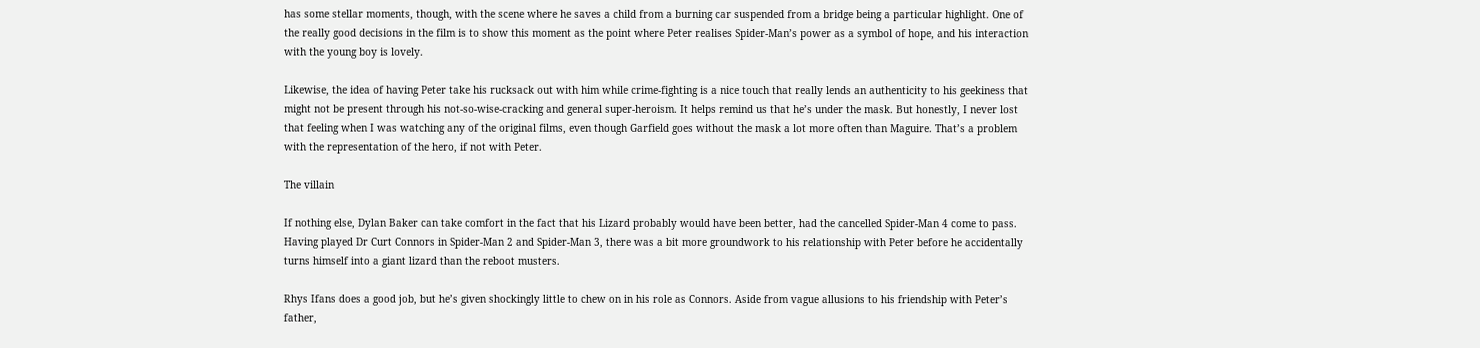has some stellar moments, though, with the scene where he saves a child from a burning car suspended from a bridge being a particular highlight. One of the really good decisions in the film is to show this moment as the point where Peter realises Spider-Man’s power as a symbol of hope, and his interaction with the young boy is lovely.

Likewise, the idea of having Peter take his rucksack out with him while crime-fighting is a nice touch that really lends an authenticity to his geekiness that might not be present through his not-so-wise-cracking and general super-heroism. It helps remind us that he’s under the mask. But honestly, I never lost that feeling when I was watching any of the original films, even though Garfield goes without the mask a lot more often than Maguire. That’s a problem with the representation of the hero, if not with Peter.

The villain

If nothing else, Dylan Baker can take comfort in the fact that his Lizard probably would have been better, had the cancelled Spider-Man 4 come to pass. Having played Dr Curt Connors in Spider-Man 2 and Spider-Man 3, there was a bit more groundwork to his relationship with Peter before he accidentally turns himself into a giant lizard than the reboot musters.

Rhys Ifans does a good job, but he’s given shockingly little to chew on in his role as Connors. Aside from vague allusions to his friendship with Peter’s father,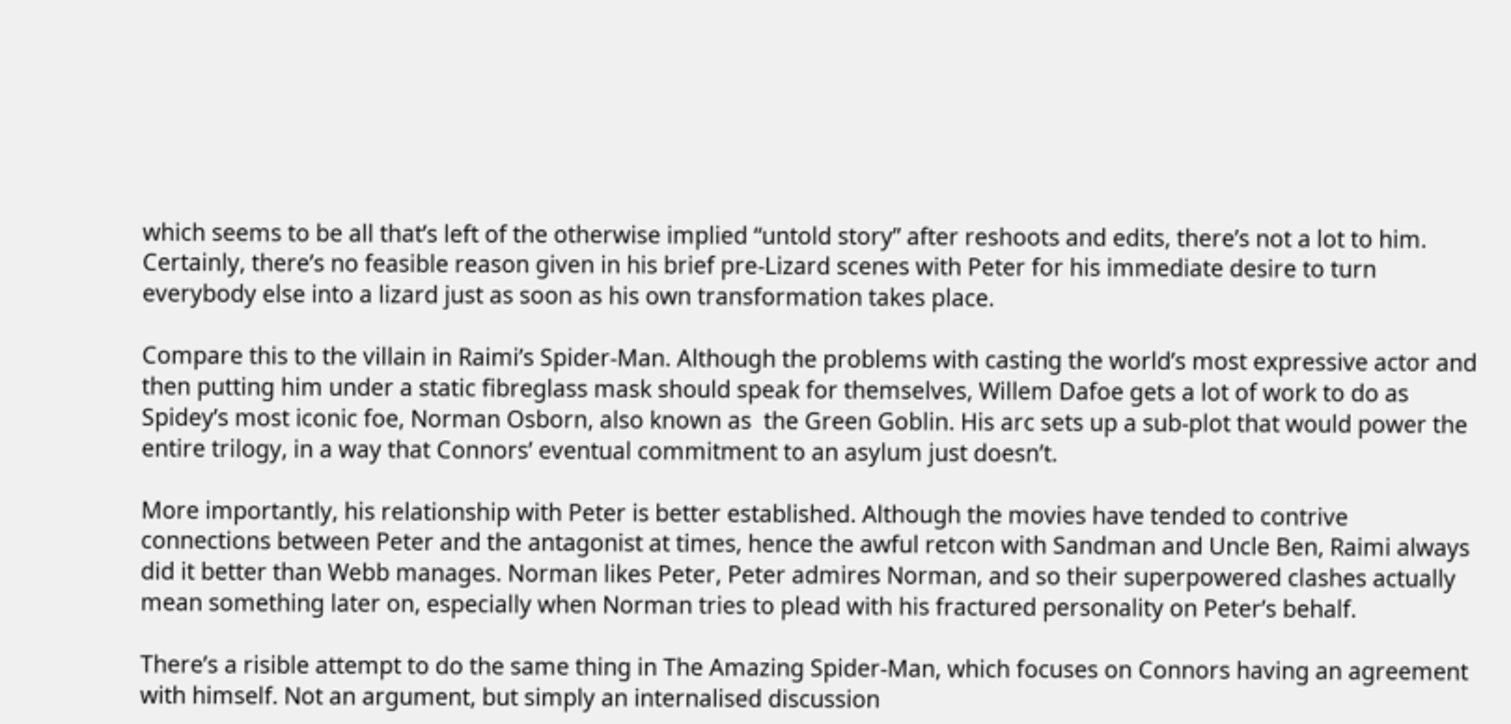which seems to be all that’s left of the otherwise implied “untold story” after reshoots and edits, there’s not a lot to him. Certainly, there’s no feasible reason given in his brief pre-Lizard scenes with Peter for his immediate desire to turn everybody else into a lizard just as soon as his own transformation takes place.

Compare this to the villain in Raimi’s Spider-Man. Although the problems with casting the world’s most expressive actor and then putting him under a static fibreglass mask should speak for themselves, Willem Dafoe gets a lot of work to do as Spidey’s most iconic foe, Norman Osborn, also known as  the Green Goblin. His arc sets up a sub-plot that would power the entire trilogy, in a way that Connors’ eventual commitment to an asylum just doesn’t.

More importantly, his relationship with Peter is better established. Although the movies have tended to contrive connections between Peter and the antagonist at times, hence the awful retcon with Sandman and Uncle Ben, Raimi always did it better than Webb manages. Norman likes Peter, Peter admires Norman, and so their superpowered clashes actually mean something later on, especially when Norman tries to plead with his fractured personality on Peter’s behalf.

There’s a risible attempt to do the same thing in The Amazing Spider-Man, which focuses on Connors having an agreement with himself. Not an argument, but simply an internalised discussion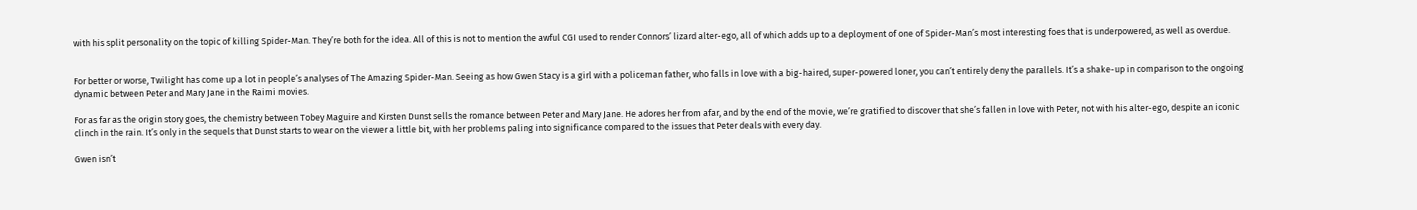with his split personality on the topic of killing Spider-Man. They’re both for the idea. All of this is not to mention the awful CGI used to render Connors’ lizard alter-ego, all of which adds up to a deployment of one of Spider-Man’s most interesting foes that is underpowered, as well as overdue.


For better or worse, Twilight has come up a lot in people’s analyses of The Amazing Spider-Man. Seeing as how Gwen Stacy is a girl with a policeman father, who falls in love with a big-haired, super-powered loner, you can’t entirely deny the parallels. It’s a shake-up in comparison to the ongoing dynamic between Peter and Mary Jane in the Raimi movies.

For as far as the origin story goes, the chemistry between Tobey Maguire and Kirsten Dunst sells the romance between Peter and Mary Jane. He adores her from afar, and by the end of the movie, we’re gratified to discover that she’s fallen in love with Peter, not with his alter-ego, despite an iconic clinch in the rain. It’s only in the sequels that Dunst starts to wear on the viewer a little bit, with her problems paling into significance compared to the issues that Peter deals with every day.

Gwen isn’t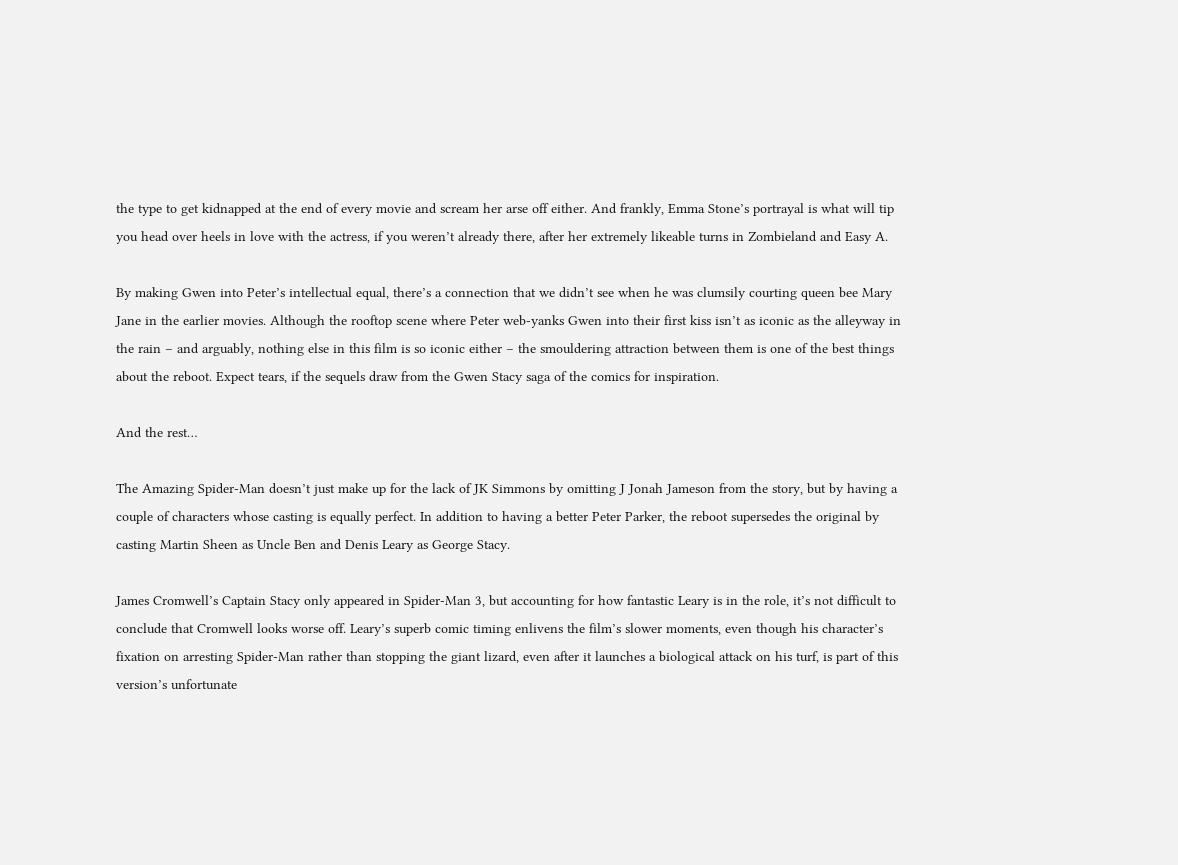the type to get kidnapped at the end of every movie and scream her arse off either. And frankly, Emma Stone’s portrayal is what will tip you head over heels in love with the actress, if you weren’t already there, after her extremely likeable turns in Zombieland and Easy A.

By making Gwen into Peter’s intellectual equal, there’s a connection that we didn’t see when he was clumsily courting queen bee Mary Jane in the earlier movies. Although the rooftop scene where Peter web-yanks Gwen into their first kiss isn’t as iconic as the alleyway in the rain – and arguably, nothing else in this film is so iconic either – the smouldering attraction between them is one of the best things about the reboot. Expect tears, if the sequels draw from the Gwen Stacy saga of the comics for inspiration.

And the rest…

The Amazing Spider-Man doesn’t just make up for the lack of JK Simmons by omitting J Jonah Jameson from the story, but by having a couple of characters whose casting is equally perfect. In addition to having a better Peter Parker, the reboot supersedes the original by casting Martin Sheen as Uncle Ben and Denis Leary as George Stacy.

James Cromwell’s Captain Stacy only appeared in Spider-Man 3, but accounting for how fantastic Leary is in the role, it’s not difficult to conclude that Cromwell looks worse off. Leary’s superb comic timing enlivens the film’s slower moments, even though his character’s fixation on arresting Spider-Man rather than stopping the giant lizard, even after it launches a biological attack on his turf, is part of this version’s unfortunate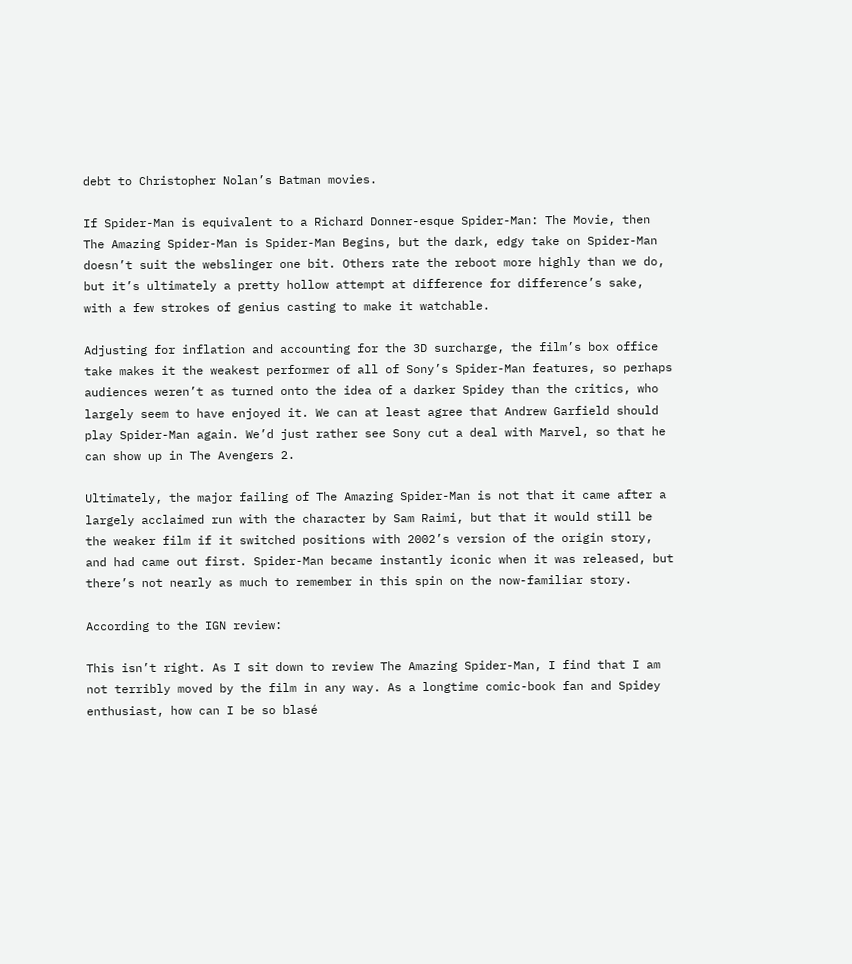debt to Christopher Nolan’s Batman movies.

If Spider-Man is equivalent to a Richard Donner-esque Spider-Man: The Movie, then The Amazing Spider-Man is Spider-Man Begins, but the dark, edgy take on Spider-Man doesn’t suit the webslinger one bit. Others rate the reboot more highly than we do, but it’s ultimately a pretty hollow attempt at difference for difference’s sake, with a few strokes of genius casting to make it watchable.

Adjusting for inflation and accounting for the 3D surcharge, the film’s box office take makes it the weakest performer of all of Sony’s Spider-Man features, so perhaps audiences weren’t as turned onto the idea of a darker Spidey than the critics, who largely seem to have enjoyed it. We can at least agree that Andrew Garfield should play Spider-Man again. We’d just rather see Sony cut a deal with Marvel, so that he can show up in The Avengers 2.

Ultimately, the major failing of The Amazing Spider-Man is not that it came after a largely acclaimed run with the character by Sam Raimi, but that it would still be the weaker film if it switched positions with 2002’s version of the origin story, and had came out first. Spider-Man became instantly iconic when it was released, but there’s not nearly as much to remember in this spin on the now-familiar story.

According to the IGN review:

This isn’t right. As I sit down to review The Amazing Spider-Man, I find that I am not terribly moved by the film in any way. As a longtime comic-book fan and Spidey enthusiast, how can I be so blasé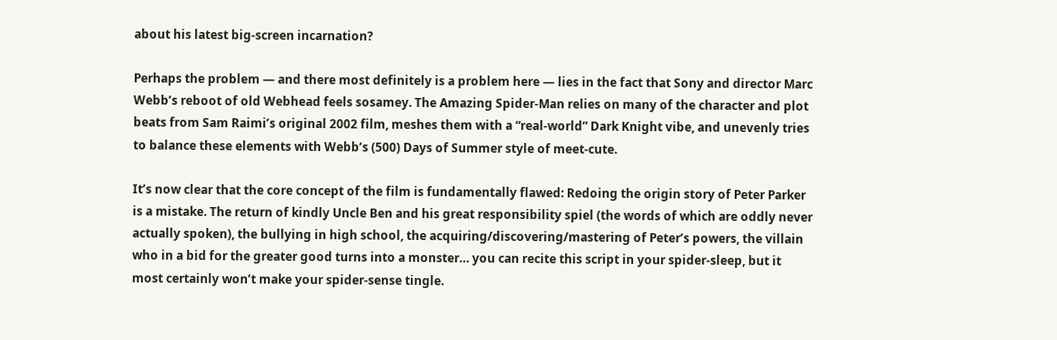about his latest big-screen incarnation?

Perhaps the problem — and there most definitely is a problem here — lies in the fact that Sony and director Marc Webb’s reboot of old Webhead feels sosamey. The Amazing Spider-Man relies on many of the character and plot beats from Sam Raimi’s original 2002 film, meshes them with a “real-world” Dark Knight vibe, and unevenly tries to balance these elements with Webb’s (500) Days of Summer style of meet-cute.

It’s now clear that the core concept of the film is fundamentally flawed: Redoing the origin story of Peter Parker is a mistake. The return of kindly Uncle Ben and his great responsibility spiel (the words of which are oddly never actually spoken), the bullying in high school, the acquiring/discovering/mastering of Peter’s powers, the villain who in a bid for the greater good turns into a monster… you can recite this script in your spider-sleep, but it most certainly won’t make your spider-sense tingle.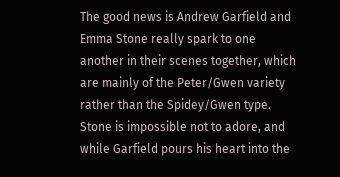The good news is Andrew Garfield and Emma Stone really spark to one another in their scenes together, which are mainly of the Peter/Gwen variety rather than the Spidey/Gwen type. Stone is impossible not to adore, and while Garfield pours his heart into the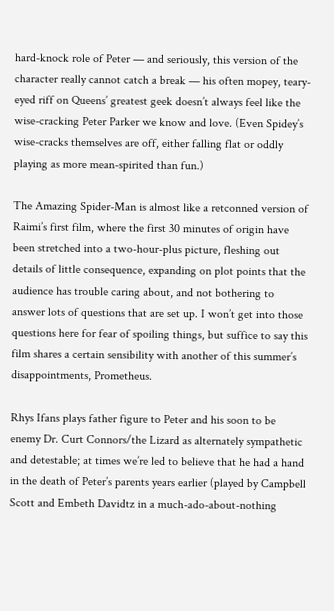hard-knock role of Peter — and seriously, this version of the character really cannot catch a break — his often mopey, teary-eyed riff on Queens’ greatest geek doesn’t always feel like the wise-cracking Peter Parker we know and love. (Even Spidey’s wise-cracks themselves are off, either falling flat or oddly playing as more mean-spirited than fun.)

The Amazing Spider-Man is almost like a retconned version of Raimi’s first film, where the first 30 minutes of origin have been stretched into a two-hour-plus picture, fleshing out details of little consequence, expanding on plot points that the audience has trouble caring about, and not bothering to answer lots of questions that are set up. I won’t get into those questions here for fear of spoiling things, but suffice to say this film shares a certain sensibility with another of this summer’s disappointments, Prometheus.

Rhys Ifans plays father figure to Peter and his soon to be enemy Dr. Curt Connors/the Lizard as alternately sympathetic and detestable; at times we’re led to believe that he had a hand in the death of Peter’s parents years earlier (played by Campbell Scott and Embeth Davidtz in a much-ado-about-nothing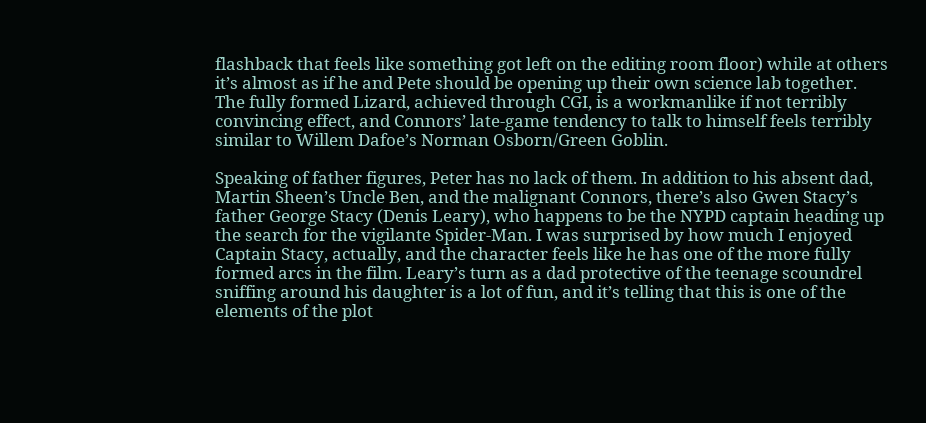flashback that feels like something got left on the editing room floor) while at others it’s almost as if he and Pete should be opening up their own science lab together. The fully formed Lizard, achieved through CGI, is a workmanlike if not terribly convincing effect, and Connors’ late-game tendency to talk to himself feels terribly similar to Willem Dafoe’s Norman Osborn/Green Goblin.

Speaking of father figures, Peter has no lack of them. In addition to his absent dad, Martin Sheen’s Uncle Ben, and the malignant Connors, there’s also Gwen Stacy’s father George Stacy (Denis Leary), who happens to be the NYPD captain heading up the search for the vigilante Spider-Man. I was surprised by how much I enjoyed Captain Stacy, actually, and the character feels like he has one of the more fully formed arcs in the film. Leary’s turn as a dad protective of the teenage scoundrel sniffing around his daughter is a lot of fun, and it’s telling that this is one of the elements of the plot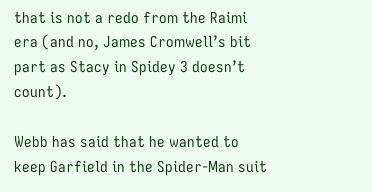that is not a redo from the Raimi era (and no, James Cromwell’s bit part as Stacy in Spidey 3 doesn’t count).

Webb has said that he wanted to keep Garfield in the Spider-Man suit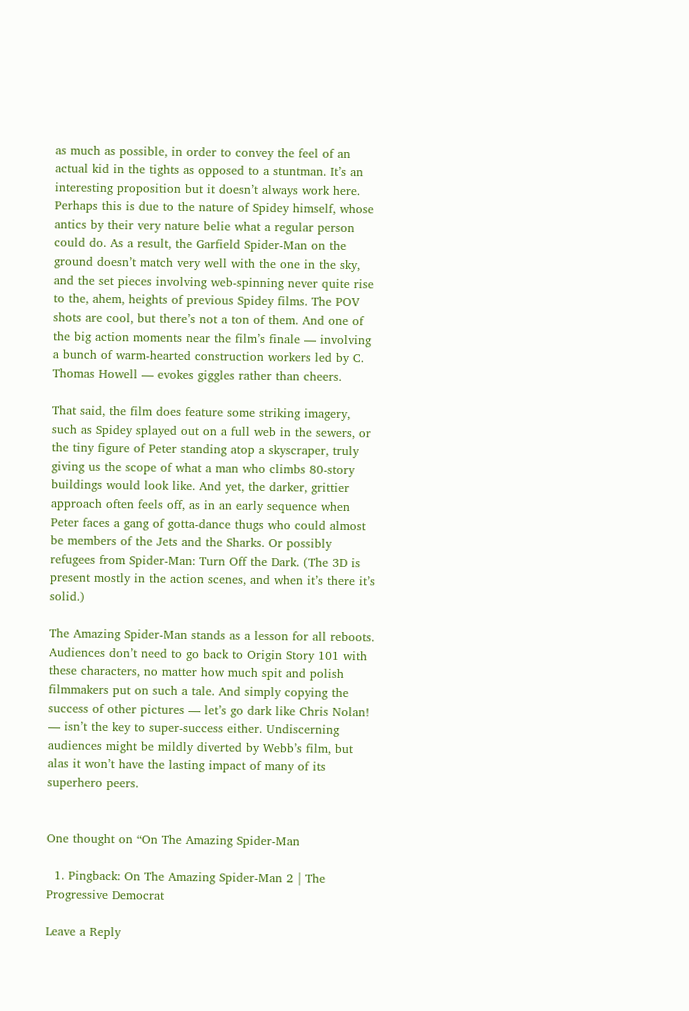as much as possible, in order to convey the feel of an actual kid in the tights as opposed to a stuntman. It’s an interesting proposition but it doesn’t always work here. Perhaps this is due to the nature of Spidey himself, whose antics by their very nature belie what a regular person could do. As a result, the Garfield Spider-Man on the ground doesn’t match very well with the one in the sky, and the set pieces involving web-spinning never quite rise to the, ahem, heights of previous Spidey films. The POV shots are cool, but there’s not a ton of them. And one of the big action moments near the film’s finale — involving a bunch of warm-hearted construction workers led by C. Thomas Howell — evokes giggles rather than cheers.

That said, the film does feature some striking imagery, such as Spidey splayed out on a full web in the sewers, or the tiny figure of Peter standing atop a skyscraper, truly giving us the scope of what a man who climbs 80-story buildings would look like. And yet, the darker, grittier approach often feels off, as in an early sequence when Peter faces a gang of gotta-dance thugs who could almost be members of the Jets and the Sharks. Or possibly refugees from Spider-Man: Turn Off the Dark. (The 3D is present mostly in the action scenes, and when it’s there it’s solid.)

The Amazing Spider-Man stands as a lesson for all reboots. Audiences don’t need to go back to Origin Story 101 with these characters, no matter how much spit and polish filmmakers put on such a tale. And simply copying the success of other pictures — let’s go dark like Chris Nolan! — isn’t the key to super-success either. Undiscerning audiences might be mildly diverted by Webb’s film, but alas it won’t have the lasting impact of many of its superhero peers.


One thought on “On The Amazing Spider-Man

  1. Pingback: On The Amazing Spider-Man 2 | The Progressive Democrat

Leave a Reply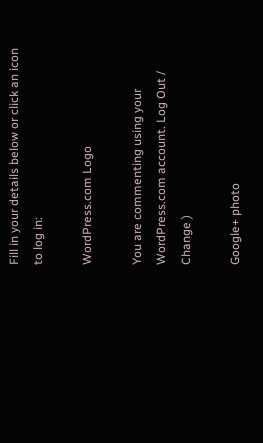Fill in your details below or click an icon to log in:

WordPress.com Logo

You are commenting using your WordPress.com account. Log Out /  Change )

Google+ photo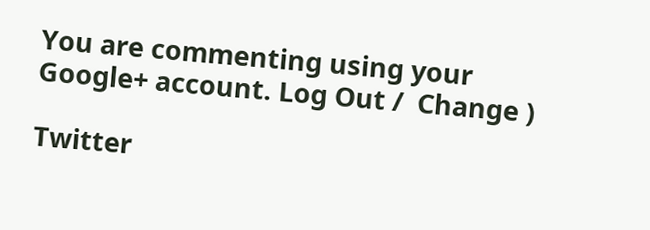You are commenting using your Google+ account. Log Out /  Change )

Twitter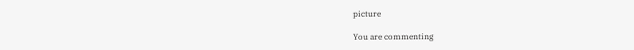picture

You are commenting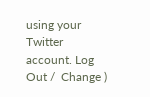using your Twitter account. Log Out /  Change )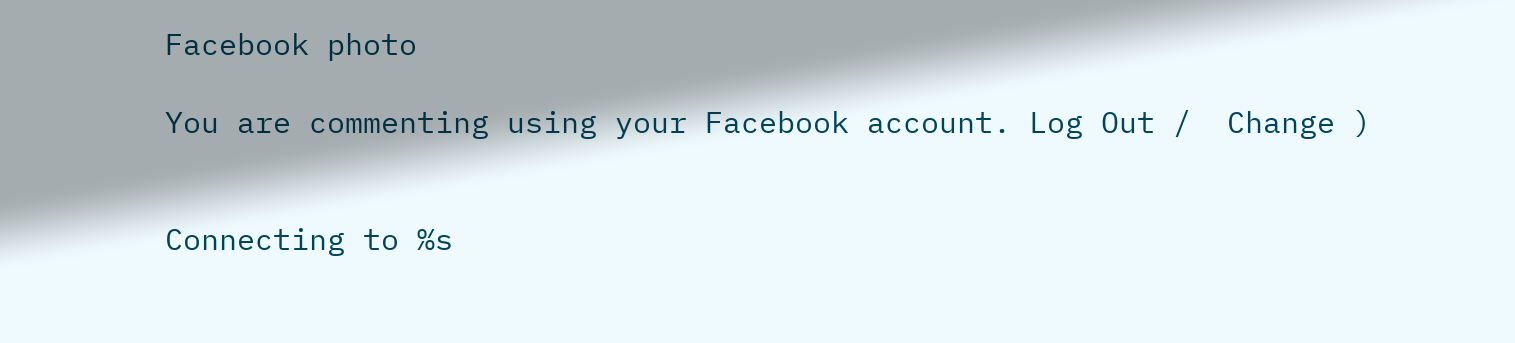Facebook photo

You are commenting using your Facebook account. Log Out /  Change )


Connecting to %s